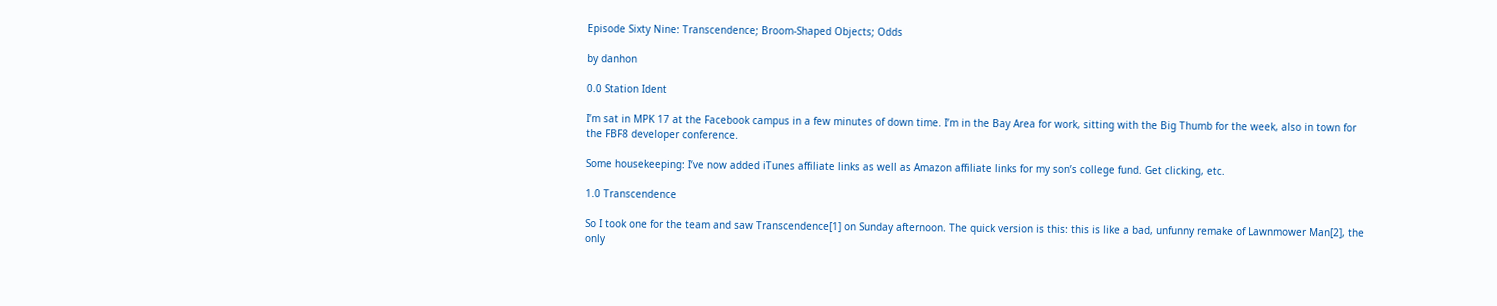Episode Sixty Nine: Transcendence; Broom-Shaped Objects; Odds

by danhon

0.0 Station Ident

I’m sat in MPK 17 at the Facebook campus in a few minutes of down time. I’m in the Bay Area for work, sitting with the Big Thumb for the week, also in town for the FBF8 developer conference.

Some housekeeping: I’ve now added iTunes affiliate links as well as Amazon affiliate links for my son’s college fund. Get clicking, etc.

1.0 Transcendence

So I took one for the team and saw Transcendence[1] on Sunday afternoon. The quick version is this: this is like a bad, unfunny remake of Lawnmower Man[2], the only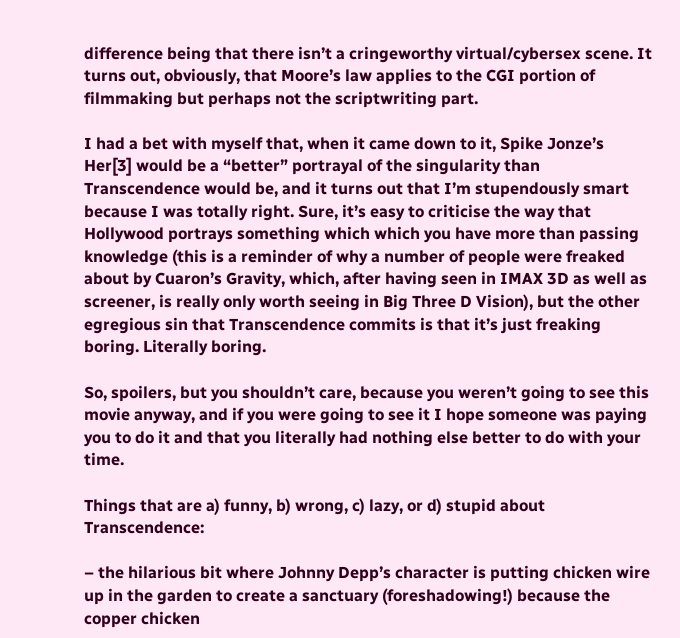difference being that there isn’t a cringeworthy virtual/cybersex scene. It turns out, obviously, that Moore’s law applies to the CGI portion of filmmaking but perhaps not the scriptwriting part.

I had a bet with myself that, when it came down to it, Spike Jonze’s Her[3] would be a “better” portrayal of the singularity than Transcendence would be, and it turns out that I’m stupendously smart because I was totally right. Sure, it’s easy to criticise the way that Hollywood portrays something which which you have more than passing knowledge (this is a reminder of why a number of people were freaked about by Cuaron’s Gravity, which, after having seen in IMAX 3D as well as screener, is really only worth seeing in Big Three D Vision), but the other egregious sin that Transcendence commits is that it’s just freaking boring. Literally boring.

So, spoilers, but you shouldn’t care, because you weren’t going to see this movie anyway, and if you were going to see it I hope someone was paying you to do it and that you literally had nothing else better to do with your time.

Things that are a) funny, b) wrong, c) lazy, or d) stupid about Transcendence:

– the hilarious bit where Johnny Depp’s character is putting chicken wire up in the garden to create a sanctuary (foreshadowing!) because the copper chicken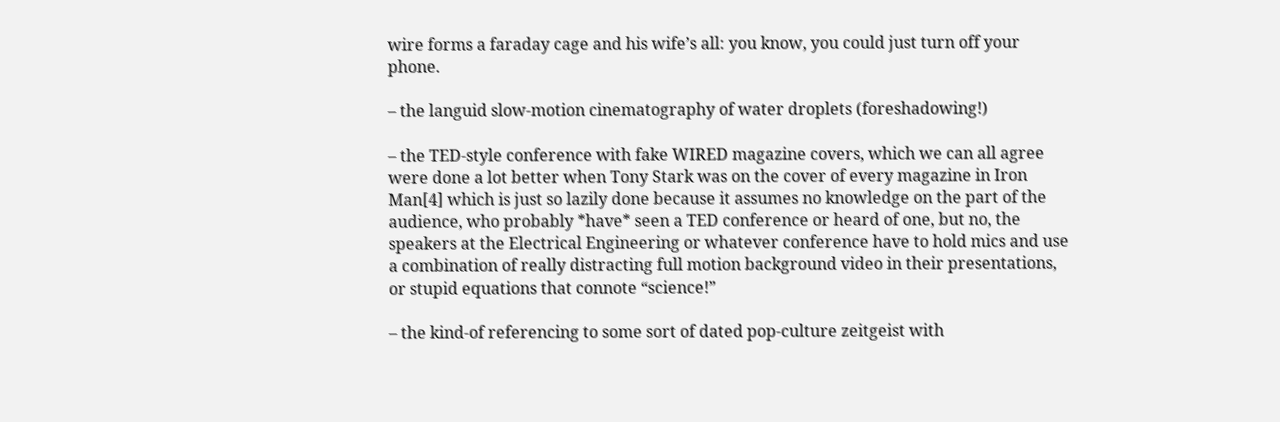wire forms a faraday cage and his wife’s all: you know, you could just turn off your phone.

– the languid slow-motion cinematography of water droplets (foreshadowing!)

– the TED-style conference with fake WIRED magazine covers, which we can all agree were done a lot better when Tony Stark was on the cover of every magazine in Iron Man[4] which is just so lazily done because it assumes no knowledge on the part of the audience, who probably *have* seen a TED conference or heard of one, but no, the speakers at the Electrical Engineering or whatever conference have to hold mics and use a combination of really distracting full motion background video in their presentations, or stupid equations that connote “science!”

– the kind-of referencing to some sort of dated pop-culture zeitgeist with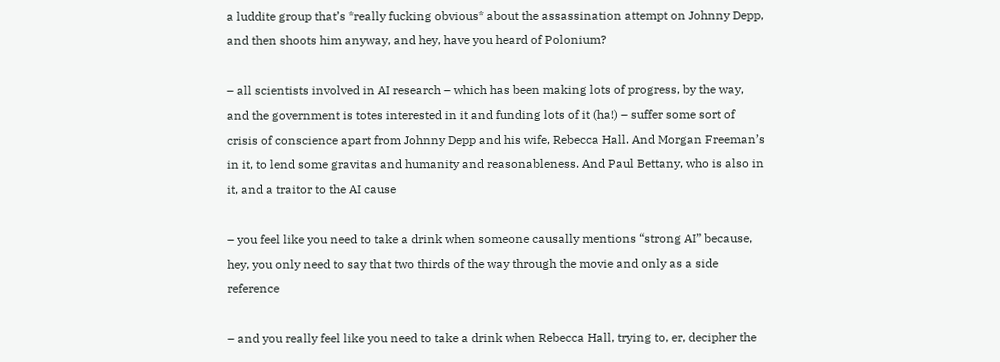a luddite group that’s *really fucking obvious* about the assassination attempt on Johnny Depp, and then shoots him anyway, and hey, have you heard of Polonium?

– all scientists involved in AI research – which has been making lots of progress, by the way, and the government is totes interested in it and funding lots of it (ha!) – suffer some sort of crisis of conscience apart from Johnny Depp and his wife, Rebecca Hall. And Morgan Freeman’s in it, to lend some gravitas and humanity and reasonableness. And Paul Bettany, who is also in it, and a traitor to the AI cause

– you feel like you need to take a drink when someone causally mentions “strong AI” because, hey, you only need to say that two thirds of the way through the movie and only as a side reference

– and you really feel like you need to take a drink when Rebecca Hall, trying to, er, decipher the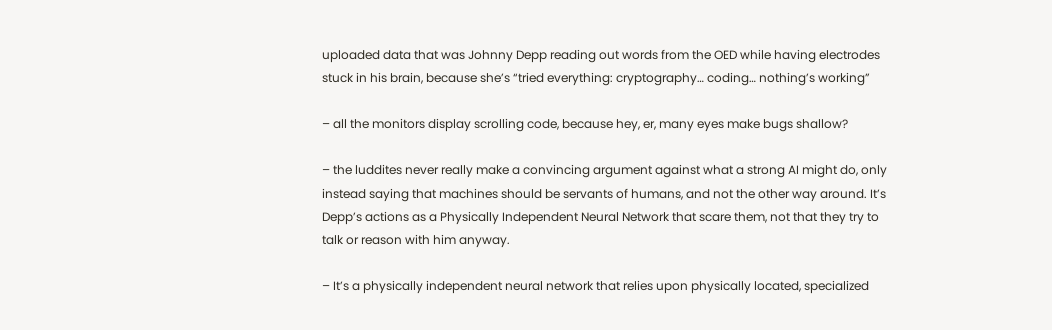uploaded data that was Johnny Depp reading out words from the OED while having electrodes stuck in his brain, because she’s “tried everything: cryptography… coding… nothing’s working”

– all the monitors display scrolling code, because hey, er, many eyes make bugs shallow?

– the luddites never really make a convincing argument against what a strong AI might do, only instead saying that machines should be servants of humans, and not the other way around. It’s Depp’s actions as a Physically Independent Neural Network that scare them, not that they try to talk or reason with him anyway.

– It’s a physically independent neural network that relies upon physically located, specialized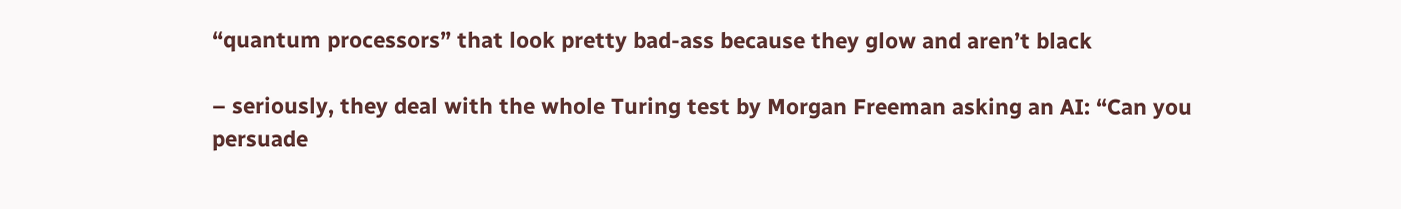“quantum processors” that look pretty bad-ass because they glow and aren’t black

– seriously, they deal with the whole Turing test by Morgan Freeman asking an AI: “Can you persuade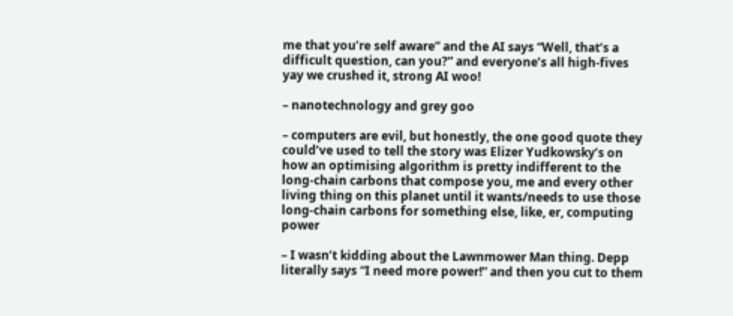me that you’re self aware” and the AI says “Well, that’s a difficult question, can you?” and everyone’s all high-fives yay we crushed it, strong AI woo!

– nanotechnology and grey goo

– computers are evil, but honestly, the one good quote they could’ve used to tell the story was Elizer Yudkowsky’s on how an optimising algorithm is pretty indifferent to the long-chain carbons that compose you, me and every other living thing on this planet until it wants/needs to use those long-chain carbons for something else, like, er, computing power

– I wasn’t kidding about the Lawnmower Man thing. Depp literally says “I need more power!” and then you cut to them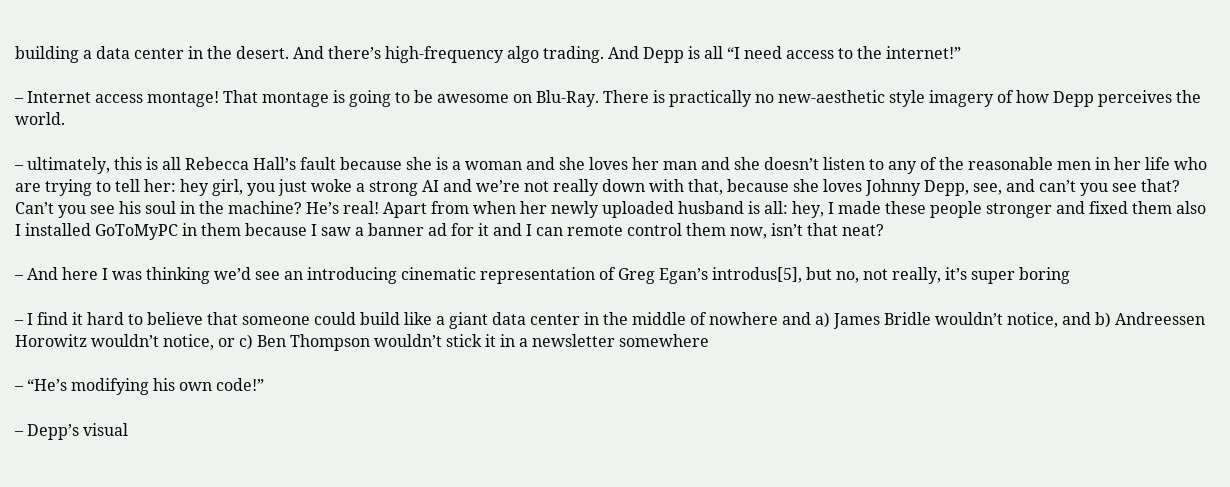building a data center in the desert. And there’s high-frequency algo trading. And Depp is all “I need access to the internet!”

– Internet access montage! That montage is going to be awesome on Blu-Ray. There is practically no new-aesthetic style imagery of how Depp perceives the world.

– ultimately, this is all Rebecca Hall’s fault because she is a woman and she loves her man and she doesn’t listen to any of the reasonable men in her life who are trying to tell her: hey girl, you just woke a strong AI and we’re not really down with that, because she loves Johnny Depp, see, and can’t you see that? Can’t you see his soul in the machine? He’s real! Apart from when her newly uploaded husband is all: hey, I made these people stronger and fixed them also I installed GoToMyPC in them because I saw a banner ad for it and I can remote control them now, isn’t that neat?

– And here I was thinking we’d see an introducing cinematic representation of Greg Egan’s introdus[5], but no, not really, it’s super boring

– I find it hard to believe that someone could build like a giant data center in the middle of nowhere and a) James Bridle wouldn’t notice, and b) Andreessen Horowitz wouldn’t notice, or c) Ben Thompson wouldn’t stick it in a newsletter somewhere

– “He’s modifying his own code!”

– Depp’s visual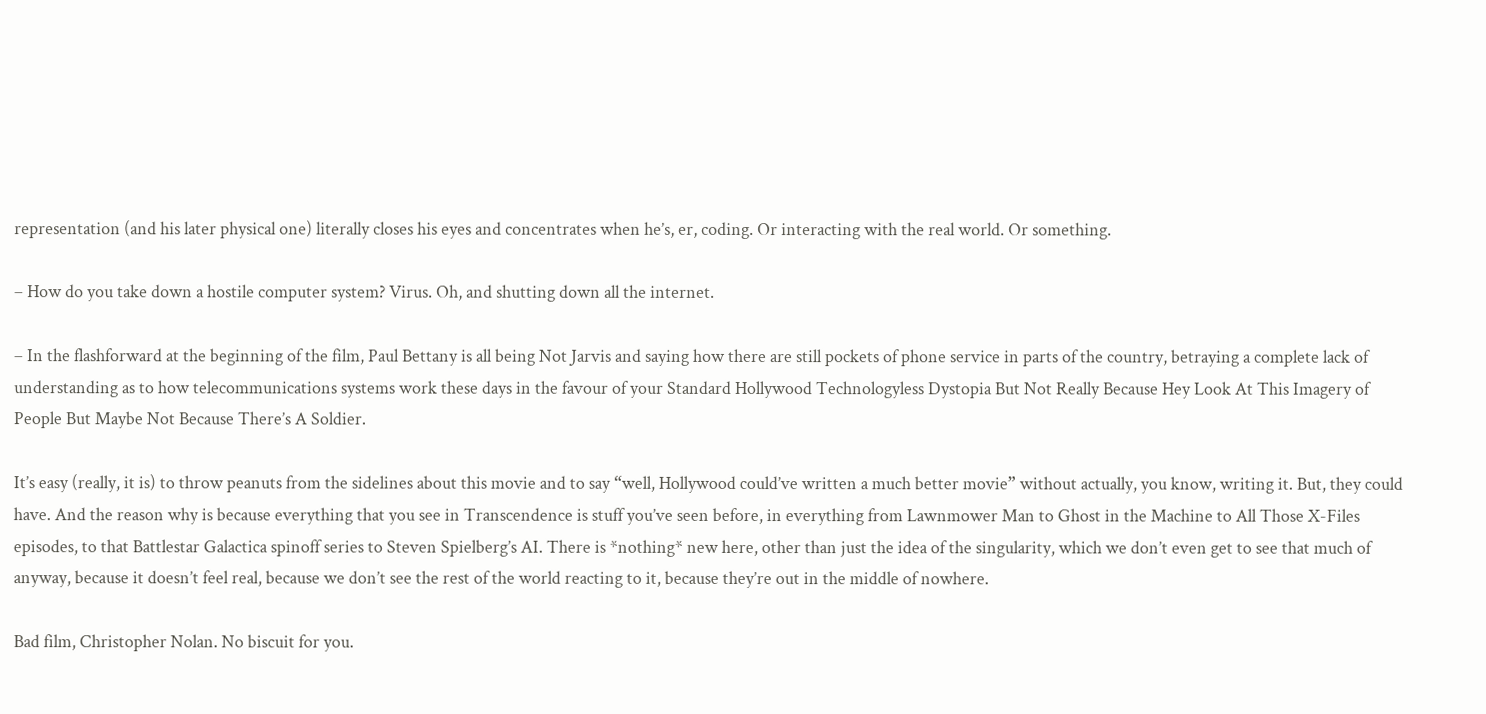representation (and his later physical one) literally closes his eyes and concentrates when he’s, er, coding. Or interacting with the real world. Or something.

– How do you take down a hostile computer system? Virus. Oh, and shutting down all the internet.

– In the flashforward at the beginning of the film, Paul Bettany is all being Not Jarvis and saying how there are still pockets of phone service in parts of the country, betraying a complete lack of understanding as to how telecommunications systems work these days in the favour of your Standard Hollywood Technologyless Dystopia But Not Really Because Hey Look At This Imagery of People But Maybe Not Because There’s A Soldier.

It’s easy (really, it is) to throw peanuts from the sidelines about this movie and to say “well, Hollywood could’ve written a much better movie” without actually, you know, writing it. But, they could have. And the reason why is because everything that you see in Transcendence is stuff you’ve seen before, in everything from Lawnmower Man to Ghost in the Machine to All Those X-Files episodes, to that Battlestar Galactica spinoff series to Steven Spielberg’s AI. There is *nothing* new here, other than just the idea of the singularity, which we don’t even get to see that much of anyway, because it doesn’t feel real, because we don’t see the rest of the world reacting to it, because they’re out in the middle of nowhere.

Bad film, Christopher Nolan. No biscuit for you.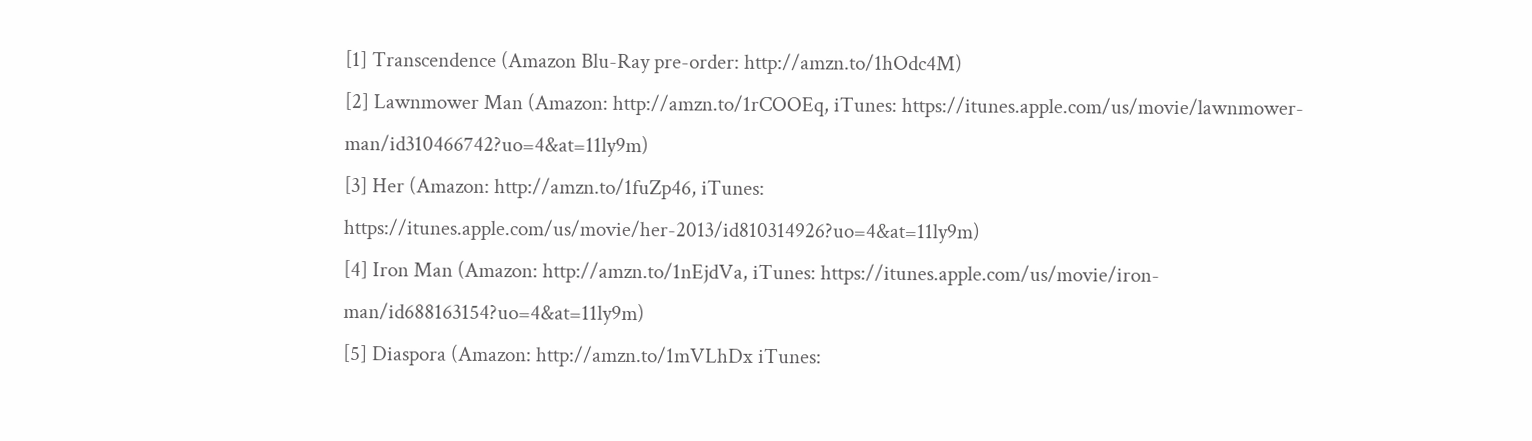[1] Transcendence (Amazon Blu-Ray pre-order: http://amzn.to/1hOdc4M)
[2] Lawnmower Man (Amazon: http://amzn.to/1rCOOEq, iTunes: https://itunes.apple.com/us/movie/lawnmower-man/id310466742?uo=4&at=11ly9m)
[3] Her (Amazon: http://amzn.to/1fuZp46, iTunes: https://itunes.apple.com/us/movie/her-2013/id810314926?uo=4&at=11ly9m)
[4] Iron Man (Amazon: http://amzn.to/1nEjdVa, iTunes: https://itunes.apple.com/us/movie/iron-man/id688163154?uo=4&at=11ly9m)
[5] Diaspora (Amazon: http://amzn.to/1mVLhDx iTunes: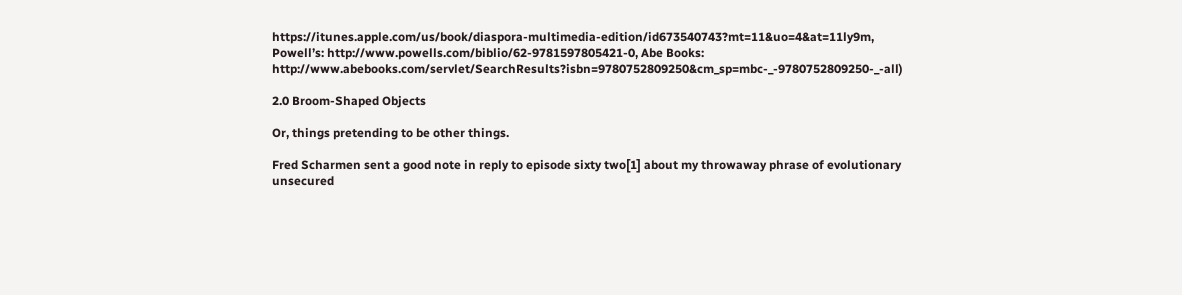https://itunes.apple.com/us/book/diaspora-multimedia-edition/id673540743?mt=11&uo=4&at=11ly9m, Powell’s: http://www.powells.com/biblio/62-9781597805421-0, Abe Books: http://www.abebooks.com/servlet/SearchResults?isbn=9780752809250&cm_sp=mbc-_-9780752809250-_-all)

2.0 Broom-Shaped Objects

Or, things pretending to be other things.

Fred Scharmen sent a good note in reply to episode sixty two[1] about my throwaway phrase of evolutionary unsecured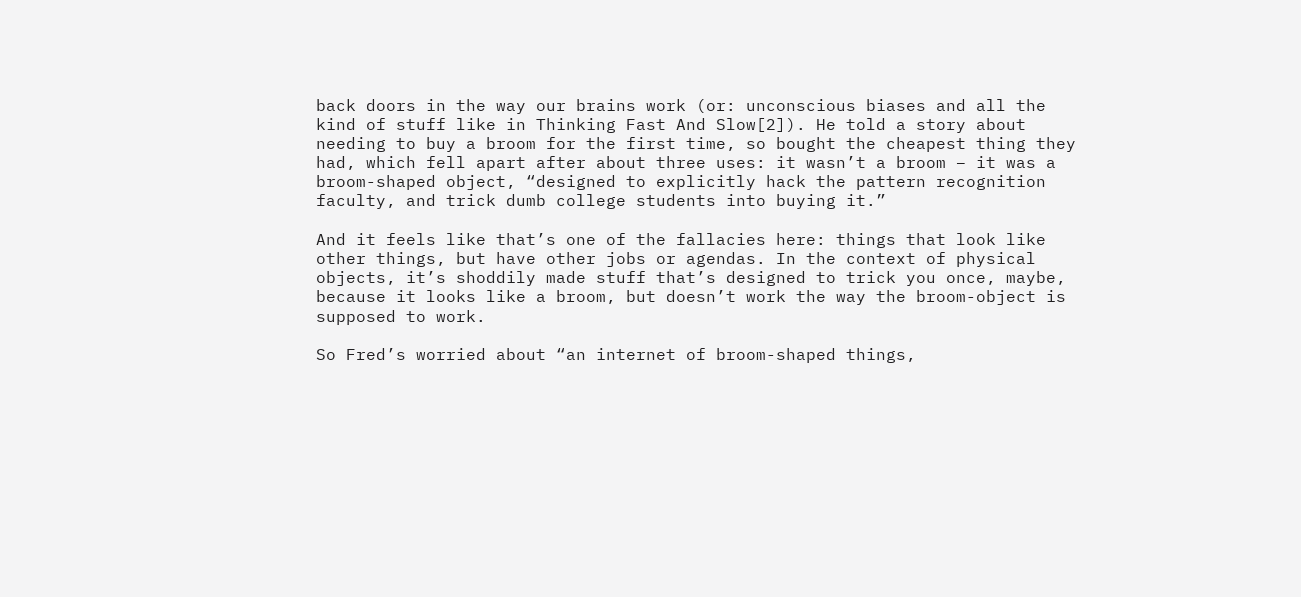back doors in the way our brains work (or: unconscious biases and all the kind of stuff like in Thinking Fast And Slow[2]). He told a story about needing to buy a broom for the first time, so bought the cheapest thing they had, which fell apart after about three uses: it wasn’t a broom – it was a broom-shaped object, “designed to explicitly hack the pattern recognition faculty, and trick dumb college students into buying it.”

And it feels like that’s one of the fallacies here: things that look like other things, but have other jobs or agendas. In the context of physical objects, it’s shoddily made stuff that’s designed to trick you once, maybe, because it looks like a broom, but doesn’t work the way the broom-object is supposed to work.

So Fred’s worried about “an internet of broom-shaped things,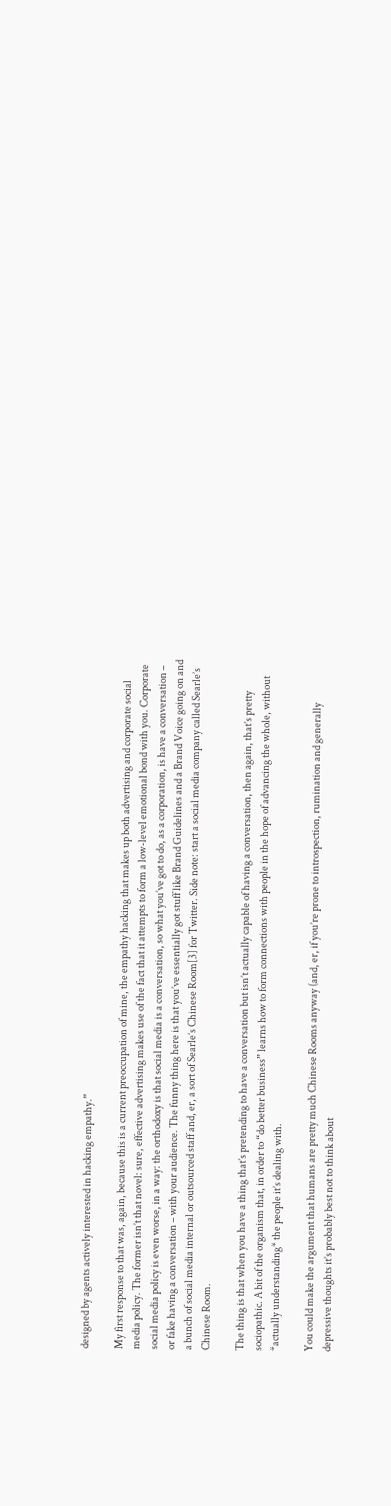designed by agents actively interested in hacking empathy.”

My first response to that was, again, because this is a current preoccupation of mine, the empathy hacking that makes up both advertising and corporate social media policy. The former isn’t that novel: sure, effective advertising makes use of the fact that it attempts to form a low-level emotional bond with you. Corporate social media policy is even worse, in a way: the orthodoxy is that social media is a conversation, so what you’ve got to do, as a corporation, is have a conversation – or fake having a conversation – with your audience. The funny thing here is that you’ve essentially got stuff like Brand Guidelines and a Brand Voice going on and a bunch of social media internal or outsourced staff and, er, a sort of Searle’s Chinese Room[3] for Twitter. Side note: start a social media company called Searle’s Chinese Room.

The thing is that when you have a thing that’s pretending to have a conversation but isn’t actually capable of having a conversation, then again, that’s pretty sociopathic. A bit of the organism that, in order to “do better business” learns how to form connections with people in the hope of advancing the whole, without *actually understanding* the people it’s dealing with.

You could make the argument that humans are pretty much Chinese Rooms anyway (and, er, if you’re prone to introspection, rumination and generally depressive thoughts it’s probably best not to think about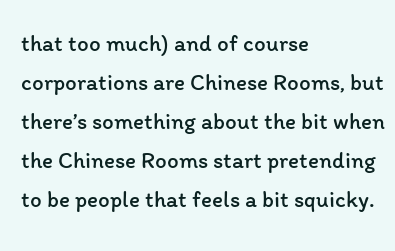that too much) and of course corporations are Chinese Rooms, but there’s something about the bit when the Chinese Rooms start pretending to be people that feels a bit squicky.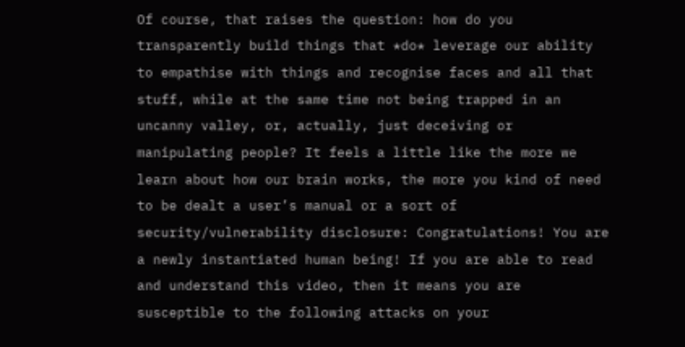Of course, that raises the question: how do you transparently build things that *do* leverage our ability to empathise with things and recognise faces and all that stuff, while at the same time not being trapped in an uncanny valley, or, actually, just deceiving or manipulating people? It feels a little like the more we learn about how our brain works, the more you kind of need to be dealt a user’s manual or a sort of security/vulnerability disclosure: Congratulations! You are a newly instantiated human being! If you are able to read and understand this video, then it means you are susceptible to the following attacks on your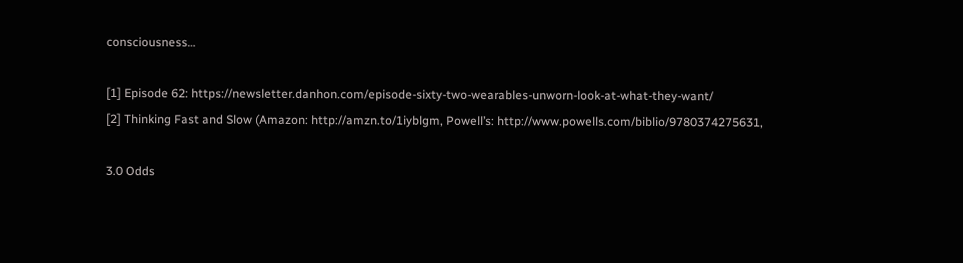consciousness…

[1] Episode 62: https://newsletter.danhon.com/episode-sixty-two-wearables-unworn-look-at-what-they-want/
[2] Thinking Fast and Slow (Amazon: http://amzn.to/1iyblgm, Powell’s: http://www.powells.com/biblio/9780374275631,

3.0 Odds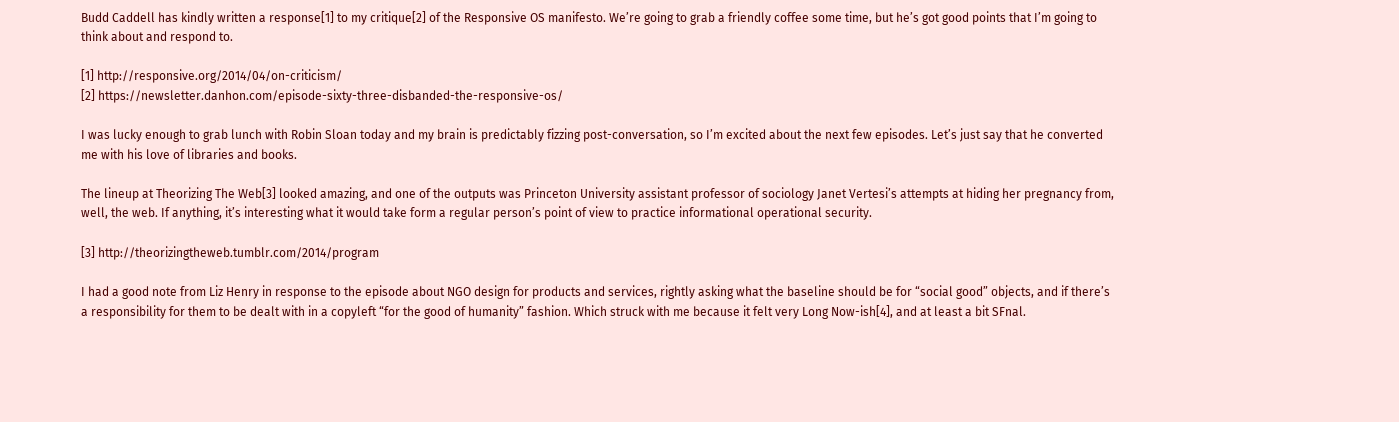Budd Caddell has kindly written a response[1] to my critique[2] of the Responsive OS manifesto. We’re going to grab a friendly coffee some time, but he’s got good points that I’m going to think about and respond to.

[1] http://responsive.org/2014/04/on-criticism/
[2] https://newsletter.danhon.com/episode-sixty-three-disbanded-the-responsive-os/

I was lucky enough to grab lunch with Robin Sloan today and my brain is predictably fizzing post-conversation, so I’m excited about the next few episodes. Let’s just say that he converted me with his love of libraries and books.

The lineup at Theorizing The Web[3] looked amazing, and one of the outputs was Princeton University assistant professor of sociology Janet Vertesi’s attempts at hiding her pregnancy from, well, the web. If anything, it’s interesting what it would take form a regular person’s point of view to practice informational operational security.

[3] http://theorizingtheweb.tumblr.com/2014/program

I had a good note from Liz Henry in response to the episode about NGO design for products and services, rightly asking what the baseline should be for “social good” objects, and if there’s a responsibility for them to be dealt with in a copyleft “for the good of humanity” fashion. Which struck with me because it felt very Long Now-ish[4], and at least a bit SFnal.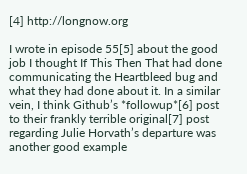[4] http://longnow.org

I wrote in episode 55[5] about the good job I thought If This Then That had done communicating the Heartbleed bug and what they had done about it. In a similar vein, I think Github’s *followup*[6] post to their frankly terrible original[7] post regarding Julie Horvath’s departure was another good example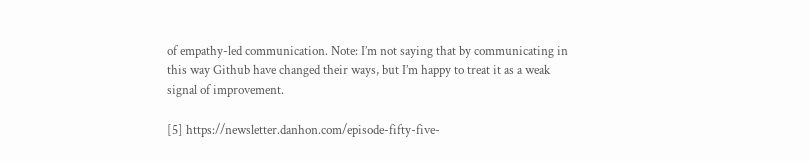of empathy-led communication. Note: I’m not saying that by communicating in this way Github have changed their ways, but I’m happy to treat it as a weak signal of improvement.

[5] https://newsletter.danhon.com/episode-fifty-five-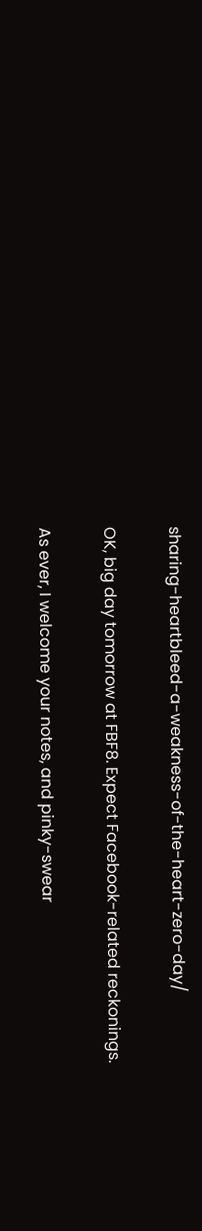sharing-heartbleed-a-weakness-of-the-heart-zero-day/

OK, big day tomorrow at FBF8. Expect Facebook-related reckonings.

As ever, I welcome your notes, and pinky-swear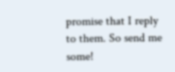promise that I reply to them. So send me some!